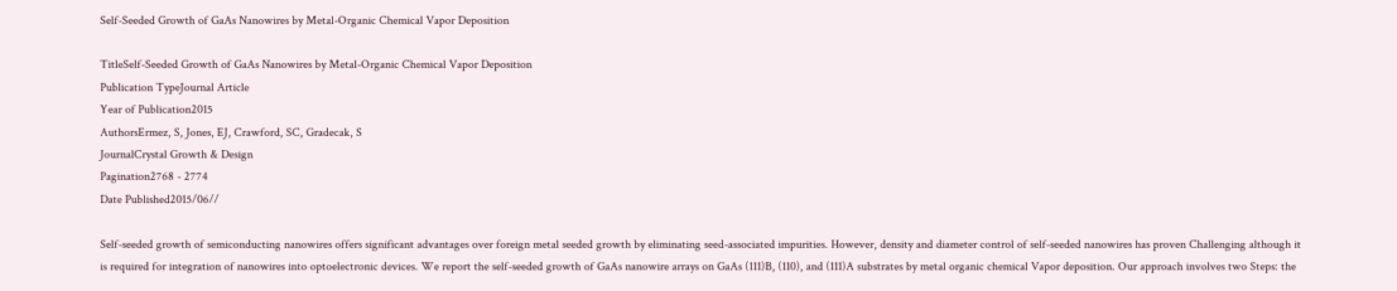Self-Seeded Growth of GaAs Nanowires by Metal-Organic Chemical Vapor Deposition

TitleSelf-Seeded Growth of GaAs Nanowires by Metal-Organic Chemical Vapor Deposition
Publication TypeJournal Article
Year of Publication2015
AuthorsErmez, S, Jones, EJ, Crawford, SC, Gradecak, S
JournalCrystal Growth & Design
Pagination2768 - 2774
Date Published2015/06//

Self-seeded growth of semiconducting nanowires offers significant advantages over foreign metal seeded growth by eliminating seed-associated impurities. However, density and diameter control of self-seeded nanowires has proven Challenging although it is required for integration of nanowires into optoelectronic devices. We report the self-seeded growth of GaAs nanowire arrays on GaAs (111)B, (110), and (111)A substrates by metal organic chemical Vapor deposition. Our approach involves two Steps: the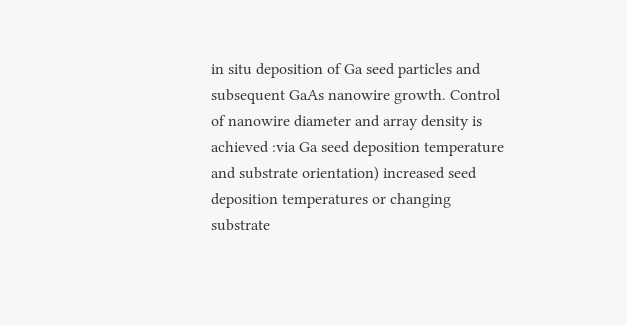in situ deposition of Ga seed particles and subsequent GaAs nanowire growth. Control of nanowire diameter and array density is achieved :via Ga seed deposition temperature and substrate orientation) increased seed deposition temperatures or changing substrate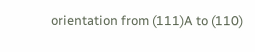orientation from (111)A to (110)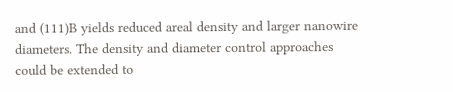and (111)B yields reduced areal density and larger nanowire diameters. The density and diameter control approaches could be extended to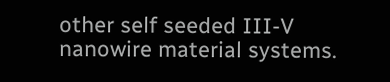other self seeded III-V nanowire material systems.